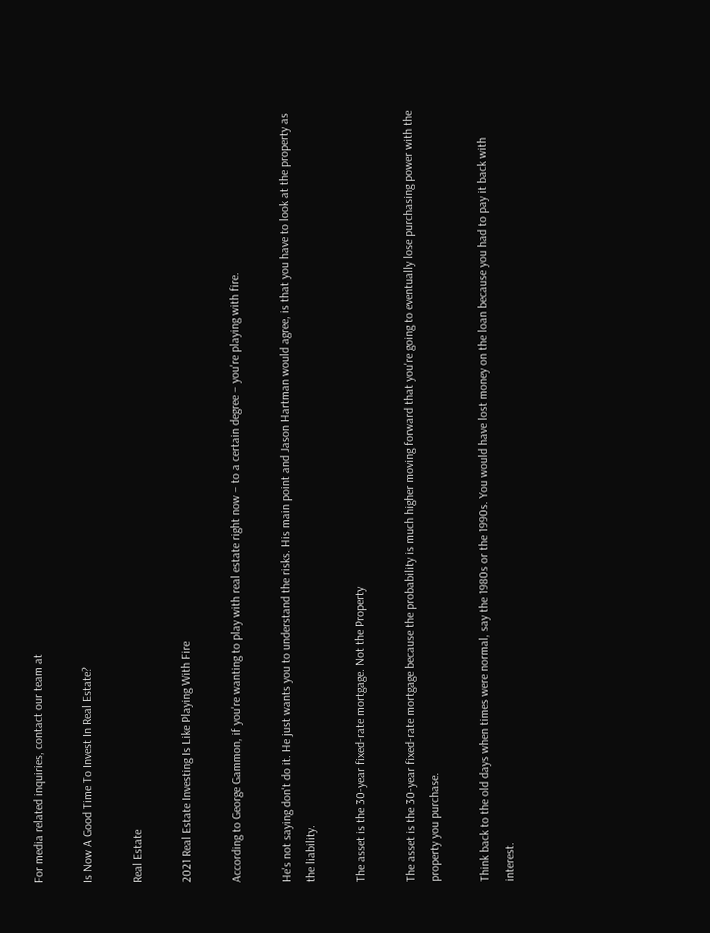For media related inquiries, contact our team at

Is Now A Good Time To Invest In Real Estate?

Real Estate

2021 Real Estate Investing Is Like Playing With Fire

According to George Gammon, if you're wanting to play with real estate right now – to a certain degree – you're playing with fire.

He's not saying don't do it. He just wants you to understand the risks. His main point and Jason Hartman would agree, is that you have to look at the property as the liability.

The asset is the 30-year fixed-rate mortgage. Not the Property

The asset is the 30-year fixed-rate mortgage because the probability is much higher moving forward that you're going to eventually lose purchasing power with the property you purchase.

Think back to the old days when times were normal, say the 1980s or the 1990s. You would have lost money on the loan because you had to pay it back with interest.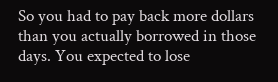So you had to pay back more dollars than you actually borrowed in those days. You expected to lose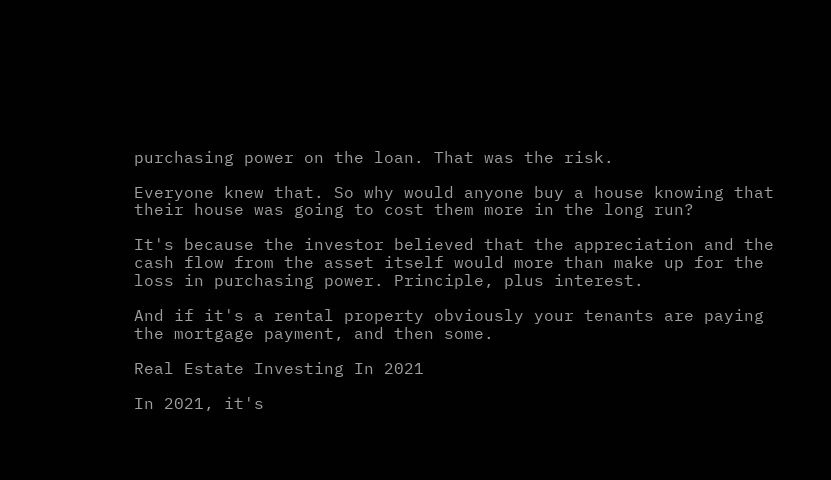purchasing power on the loan. That was the risk.

Everyone knew that. So why would anyone buy a house knowing that their house was going to cost them more in the long run?

It's because the investor believed that the appreciation and the cash flow from the asset itself would more than make up for the loss in purchasing power. Principle, plus interest.

And if it's a rental property obviously your tenants are paying the mortgage payment, and then some.

Real Estate Investing In 2021

In 2021, it's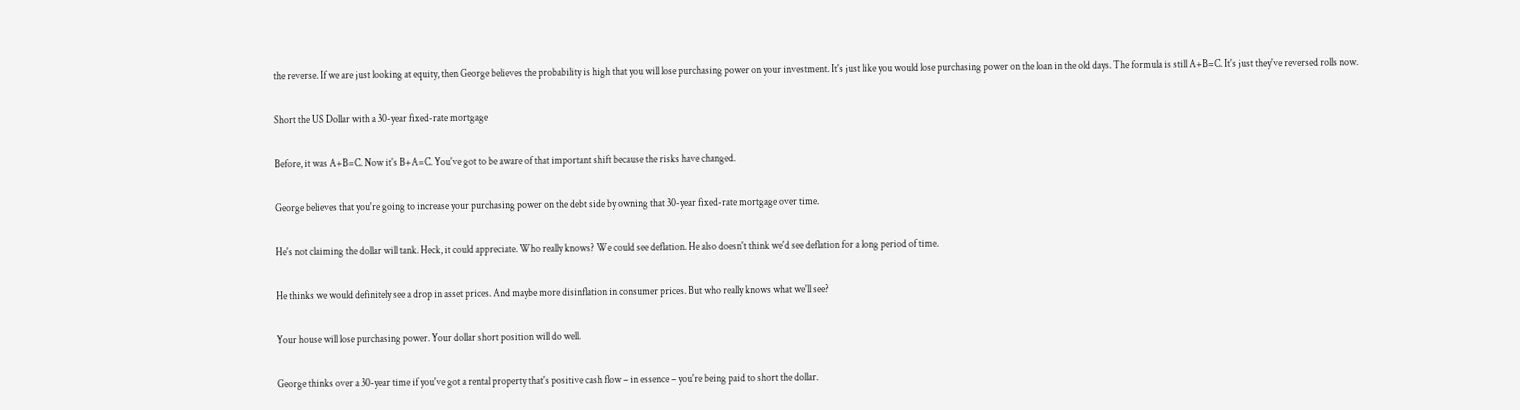the reverse. If we are just looking at equity, then George believes the probability is high that you will lose purchasing power on your investment. It's just like you would lose purchasing power on the loan in the old days. The formula is still A+B=C. It's just they've reversed rolls now.

Short the US Dollar with a 30-year fixed-rate mortgage

Before, it was A+B=C. Now it's B+A=C. You've got to be aware of that important shift because the risks have changed.

George believes that you're going to increase your purchasing power on the debt side by owning that 30-year fixed-rate mortgage over time.

He's not claiming the dollar will tank. Heck, it could appreciate. Who really knows? We could see deflation. He also doesn't think we'd see deflation for a long period of time.

He thinks we would definitely see a drop in asset prices. And maybe more disinflation in consumer prices. But who really knows what we'll see?

Your house will lose purchasing power. Your dollar short position will do well.

George thinks over a 30-year time if you've got a rental property that's positive cash flow – in essence – you're being paid to short the dollar.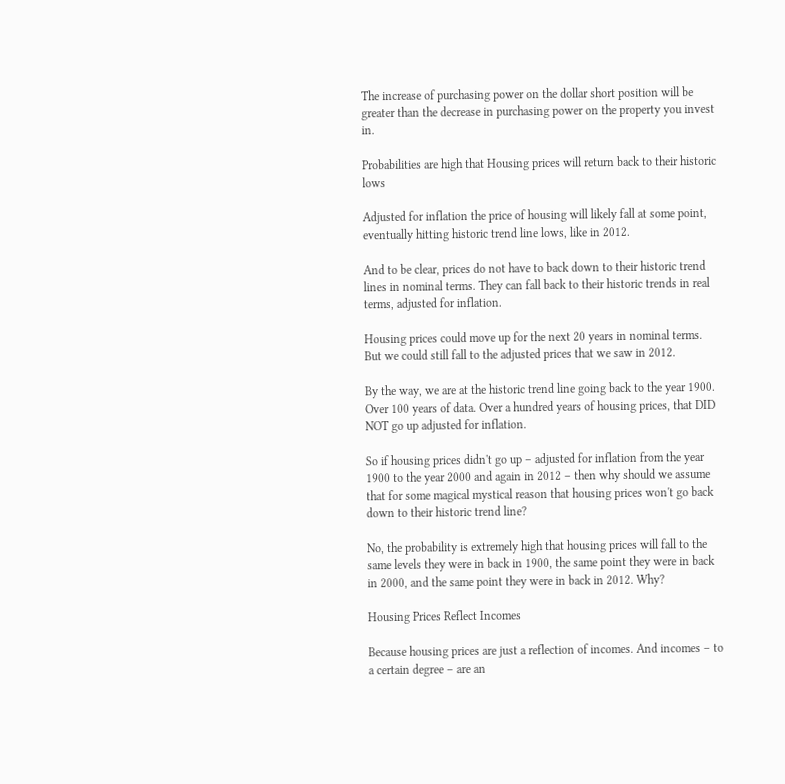The increase of purchasing power on the dollar short position will be greater than the decrease in purchasing power on the property you invest in.

Probabilities are high that Housing prices will return back to their historic lows

Adjusted for inflation the price of housing will likely fall at some point, eventually hitting historic trend line lows, like in 2012.

And to be clear, prices do not have to back down to their historic trend lines in nominal terms. They can fall back to their historic trends in real terms, adjusted for inflation.

Housing prices could move up for the next 20 years in nominal terms. But we could still fall to the adjusted prices that we saw in 2012.

By the way, we are at the historic trend line going back to the year 1900. Over 100 years of data. Over a hundred years of housing prices, that DID NOT go up adjusted for inflation.

So if housing prices didn't go up – adjusted for inflation from the year 1900 to the year 2000 and again in 2012 – then why should we assume that for some magical mystical reason that housing prices won't go back down to their historic trend line?

No, the probability is extremely high that housing prices will fall to the same levels they were in back in 1900, the same point they were in back in 2000, and the same point they were in back in 2012. Why?

Housing Prices Reflect Incomes

Because housing prices are just a reflection of incomes. And incomes – to a certain degree – are an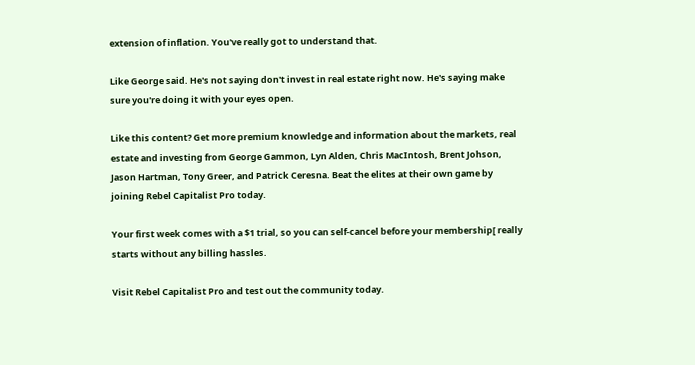extension of inflation. You've really got to understand that.

Like George said. He's not saying don't invest in real estate right now. He's saying make sure you're doing it with your eyes open.

Like this content? Get more premium knowledge and information about the markets, real estate and investing from George Gammon, Lyn Alden, Chris MacIntosh, Brent Johson, Jason Hartman, Tony Greer, and Patrick Ceresna. Beat the elites at their own game by joining Rebel Capitalist Pro today.

Your first week comes with a $1 trial, so you can self-cancel before your membership[ really starts without any billing hassles.

Visit Rebel Capitalist Pro and test out the community today.